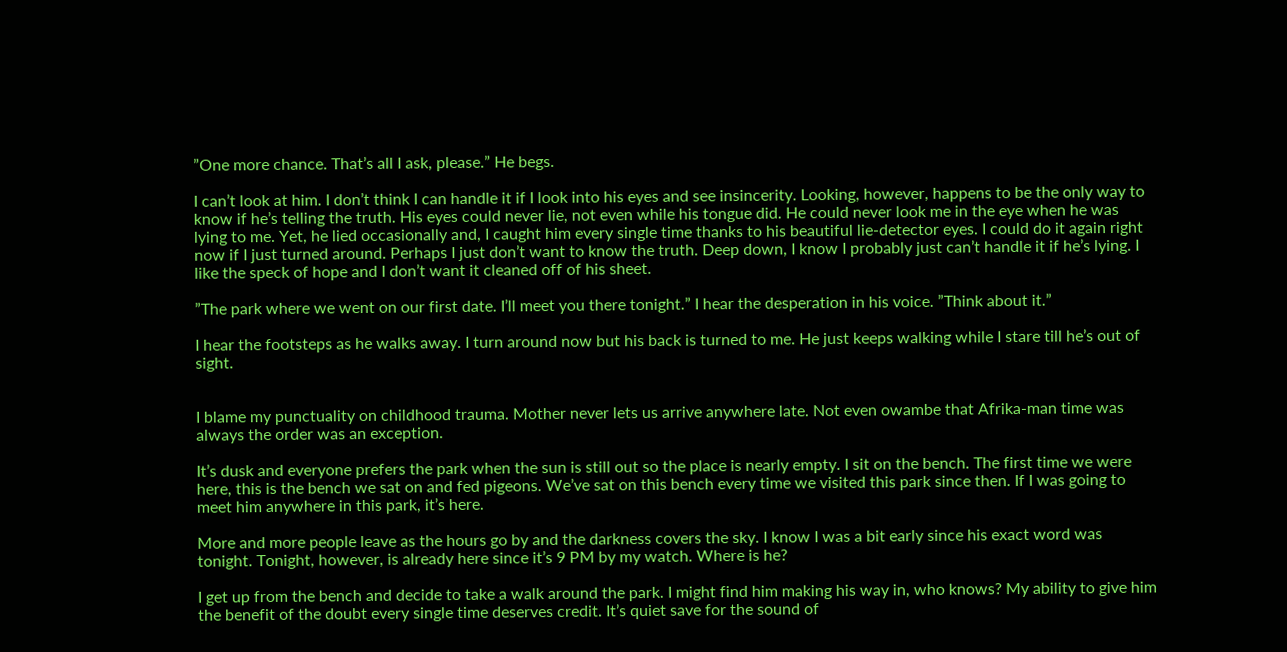”One more chance. That’s all I ask, please.” He begs.

I can’t look at him. I don’t think I can handle it if I look into his eyes and see insincerity. Looking, however, happens to be the only way to know if he’s telling the truth. His eyes could never lie, not even while his tongue did. He could never look me in the eye when he was lying to me. Yet, he lied occasionally and, I caught him every single time thanks to his beautiful lie-detector eyes. I could do it again right now if I just turned around. Perhaps I just don’t want to know the truth. Deep down, I know I probably just can’t handle it if he’s lying. I like the speck of hope and I don’t want it cleaned off of his sheet.

”The park where we went on our first date. I’ll meet you there tonight.” I hear the desperation in his voice. ”Think about it.”

I hear the footsteps as he walks away. I turn around now but his back is turned to me. He just keeps walking while I stare till he’s out of sight.


I blame my punctuality on childhood trauma. Mother never lets us arrive anywhere late. Not even owambe that Afrika-man time was always the order was an exception.

It’s dusk and everyone prefers the park when the sun is still out so the place is nearly empty. I sit on the bench. The first time we were here, this is the bench we sat on and fed pigeons. We’ve sat on this bench every time we visited this park since then. If I was going to meet him anywhere in this park, it’s here.

More and more people leave as the hours go by and the darkness covers the sky. I know I was a bit early since his exact word was tonight. Tonight, however, is already here since it’s 9 PM by my watch. Where is he?

I get up from the bench and decide to take a walk around the park. I might find him making his way in, who knows? My ability to give him the benefit of the doubt every single time deserves credit. It’s quiet save for the sound of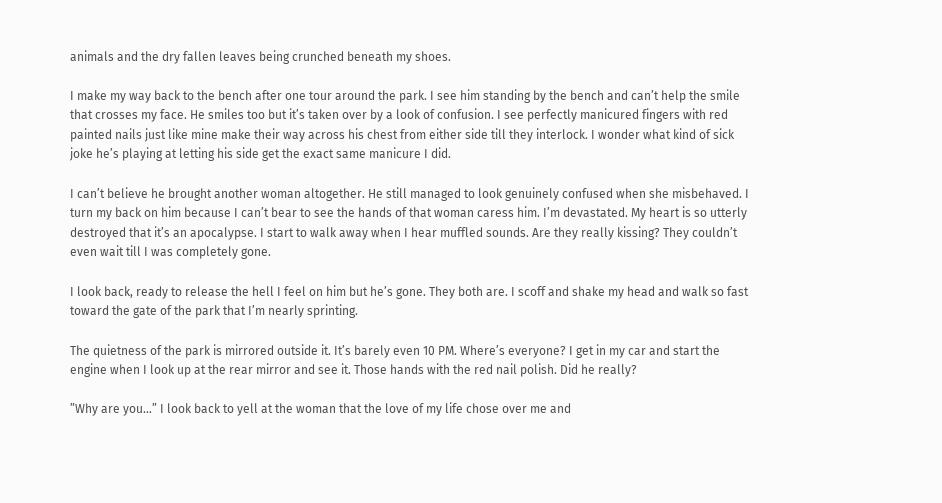animals and the dry fallen leaves being crunched beneath my shoes.

I make my way back to the bench after one tour around the park. I see him standing by the bench and can’t help the smile that crosses my face. He smiles too but it’s taken over by a look of confusion. I see perfectly manicured fingers with red painted nails just like mine make their way across his chest from either side till they interlock. I wonder what kind of sick joke he’s playing at letting his side get the exact same manicure I did.

I can’t believe he brought another woman altogether. He still managed to look genuinely confused when she misbehaved. I turn my back on him because I can’t bear to see the hands of that woman caress him. I’m devastated. My heart is so utterly destroyed that it’s an apocalypse. I start to walk away when I hear muffled sounds. Are they really kissing? They couldn’t even wait till I was completely gone.

I look back, ready to release the hell I feel on him but he’s gone. They both are. I scoff and shake my head and walk so fast toward the gate of the park that I’m nearly sprinting.

The quietness of the park is mirrored outside it. It’s barely even 10 PM. Where’s everyone? I get in my car and start the engine when I look up at the rear mirror and see it. Those hands with the red nail polish. Did he really?

”Why are you…” I look back to yell at the woman that the love of my life chose over me and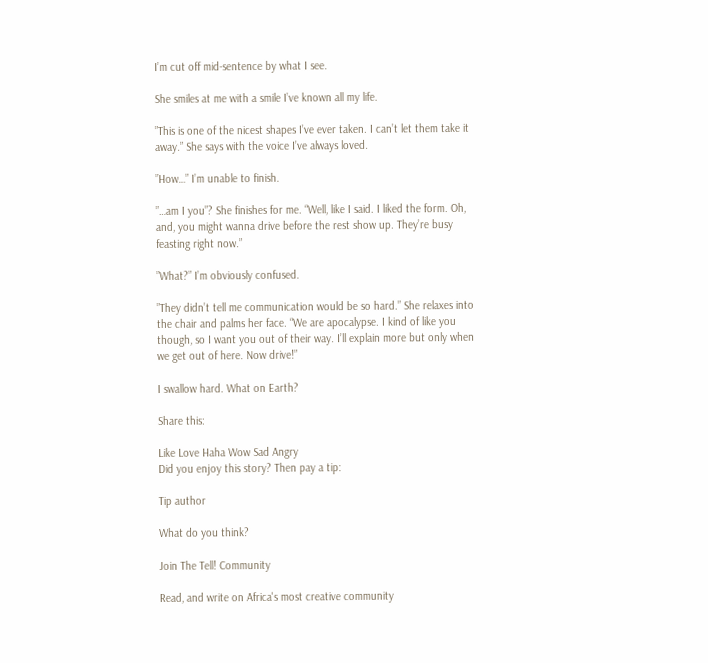I’m cut off mid-sentence by what I see.

She smiles at me with a smile I’ve known all my life.

”This is one of the nicest shapes I’ve ever taken. I can’t let them take it away.” She says with the voice I’ve always loved.

”How…” I’m unable to finish.

”…am I you”? She finishes for me. “Well, like I said. I liked the form. Oh, and, you might wanna drive before the rest show up. They’re busy feasting right now.”

”What?” I’m obviously confused.

”They didn’t tell me communication would be so hard.” She relaxes into the chair and palms her face. “We are apocalypse. I kind of like you though, so I want you out of their way. I’ll explain more but only when we get out of here. Now drive!”

I swallow hard. What on Earth?

Share this:

Like Love Haha Wow Sad Angry
Did you enjoy this story? Then pay a tip:

Tip author

What do you think?

Join The Tell! Community

Read, and write on Africa's most creative community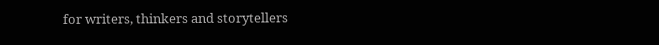for writers, thinkers and storytellers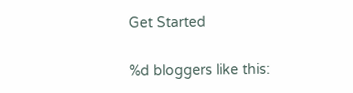Get Started

%d bloggers like this: